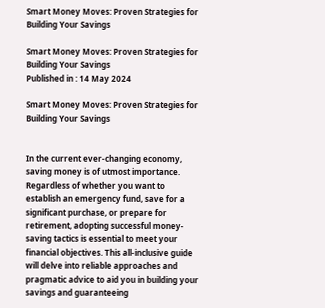Smart Money Moves: Proven Strategies for Building Your Savings

Smart Money Moves: Proven Strategies for Building Your Savings
Published in : 14 May 2024

Smart Money Moves: Proven Strategies for Building Your Savings


In the current ever-changing economy, saving money is of utmost importance. Regardless of whether you want to establish an emergency fund, save for a significant purchase, or prepare for retirement, adopting successful money-saving tactics is essential to meet your financial objectives. This all-inclusive guide will delve into reliable approaches and pragmatic advice to aid you in building your savings and guaranteeing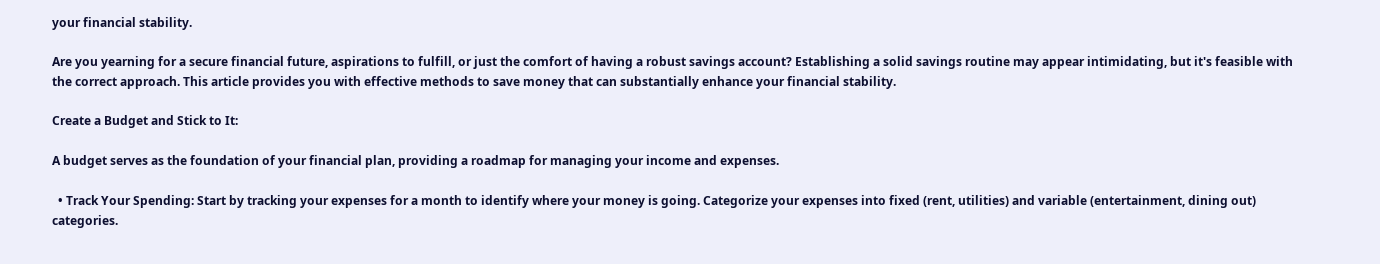your financial stability.

Are you yearning for a secure financial future, aspirations to fulfill, or just the comfort of having a robust savings account? Establishing a solid savings routine may appear intimidating, but it's feasible with the correct approach. This article provides you with effective methods to save money that can substantially enhance your financial stability.

Create a Budget and Stick to It:

A budget serves as the foundation of your financial plan, providing a roadmap for managing your income and expenses.

  • Track Your Spending: Start by tracking your expenses for a month to identify where your money is going. Categorize your expenses into fixed (rent, utilities) and variable (entertainment, dining out) categories.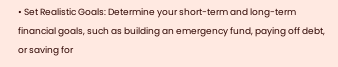• Set Realistic Goals: Determine your short-term and long-term financial goals, such as building an emergency fund, paying off debt, or saving for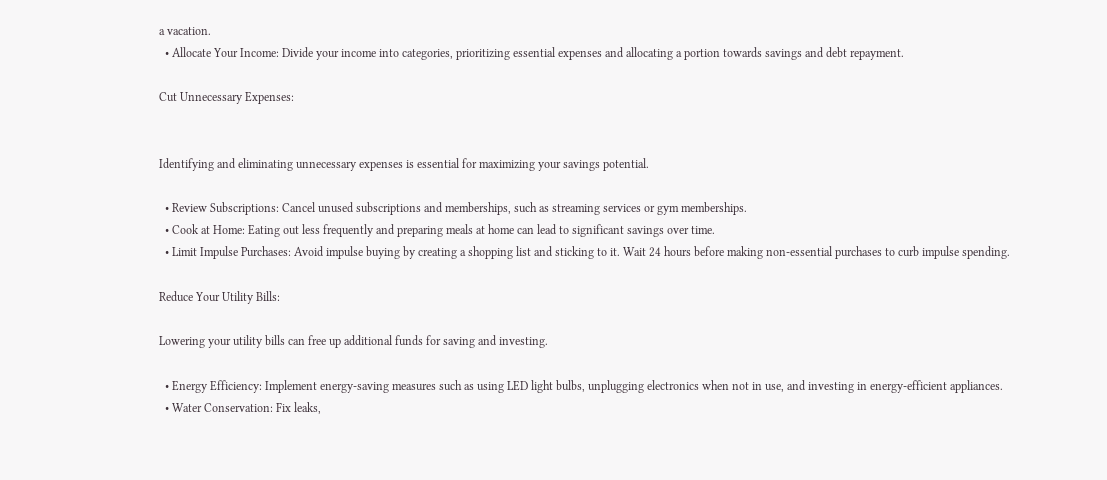a vacation.
  • Allocate Your Income: Divide your income into categories, prioritizing essential expenses and allocating a portion towards savings and debt repayment.

Cut Unnecessary Expenses:


Identifying and eliminating unnecessary expenses is essential for maximizing your savings potential.

  • Review Subscriptions: Cancel unused subscriptions and memberships, such as streaming services or gym memberships.
  • Cook at Home: Eating out less frequently and preparing meals at home can lead to significant savings over time.
  • Limit Impulse Purchases: Avoid impulse buying by creating a shopping list and sticking to it. Wait 24 hours before making non-essential purchases to curb impulse spending.

Reduce Your Utility Bills:

Lowering your utility bills can free up additional funds for saving and investing.

  • Energy Efficiency: Implement energy-saving measures such as using LED light bulbs, unplugging electronics when not in use, and investing in energy-efficient appliances.
  • Water Conservation: Fix leaks,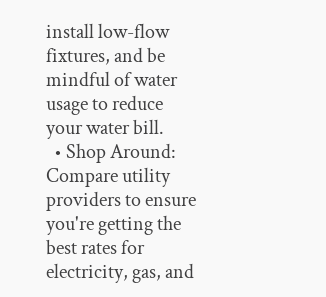install low-flow fixtures, and be mindful of water usage to reduce your water bill.
  • Shop Around: Compare utility providers to ensure you're getting the best rates for electricity, gas, and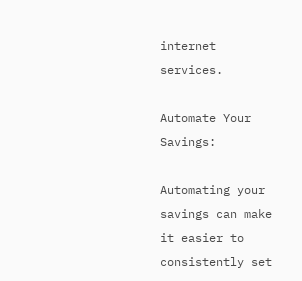internet services.

Automate Your Savings:

Automating your savings can make it easier to consistently set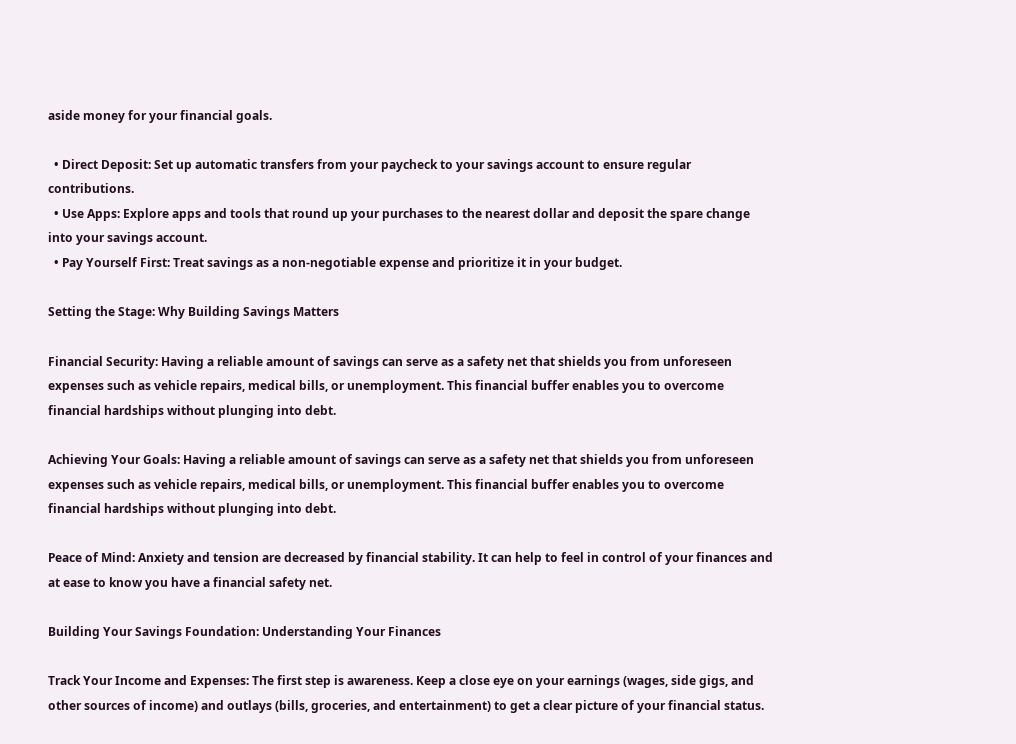aside money for your financial goals.

  • Direct Deposit: Set up automatic transfers from your paycheck to your savings account to ensure regular contributions.
  • Use Apps: Explore apps and tools that round up your purchases to the nearest dollar and deposit the spare change into your savings account.
  • Pay Yourself First: Treat savings as a non-negotiable expense and prioritize it in your budget.

Setting the Stage: Why Building Savings Matters

Financial Security: Having a reliable amount of savings can serve as a safety net that shields you from unforeseen expenses such as vehicle repairs, medical bills, or unemployment. This financial buffer enables you to overcome financial hardships without plunging into debt.

Achieving Your Goals: Having a reliable amount of savings can serve as a safety net that shields you from unforeseen expenses such as vehicle repairs, medical bills, or unemployment. This financial buffer enables you to overcome financial hardships without plunging into debt.

Peace of Mind: Anxiety and tension are decreased by financial stability. It can help to feel in control of your finances and at ease to know you have a financial safety net.

Building Your Savings Foundation: Understanding Your Finances

Track Your Income and Expenses: The first step is awareness. Keep a close eye on your earnings (wages, side gigs, and other sources of income) and outlays (bills, groceries, and entertainment) to get a clear picture of your financial status.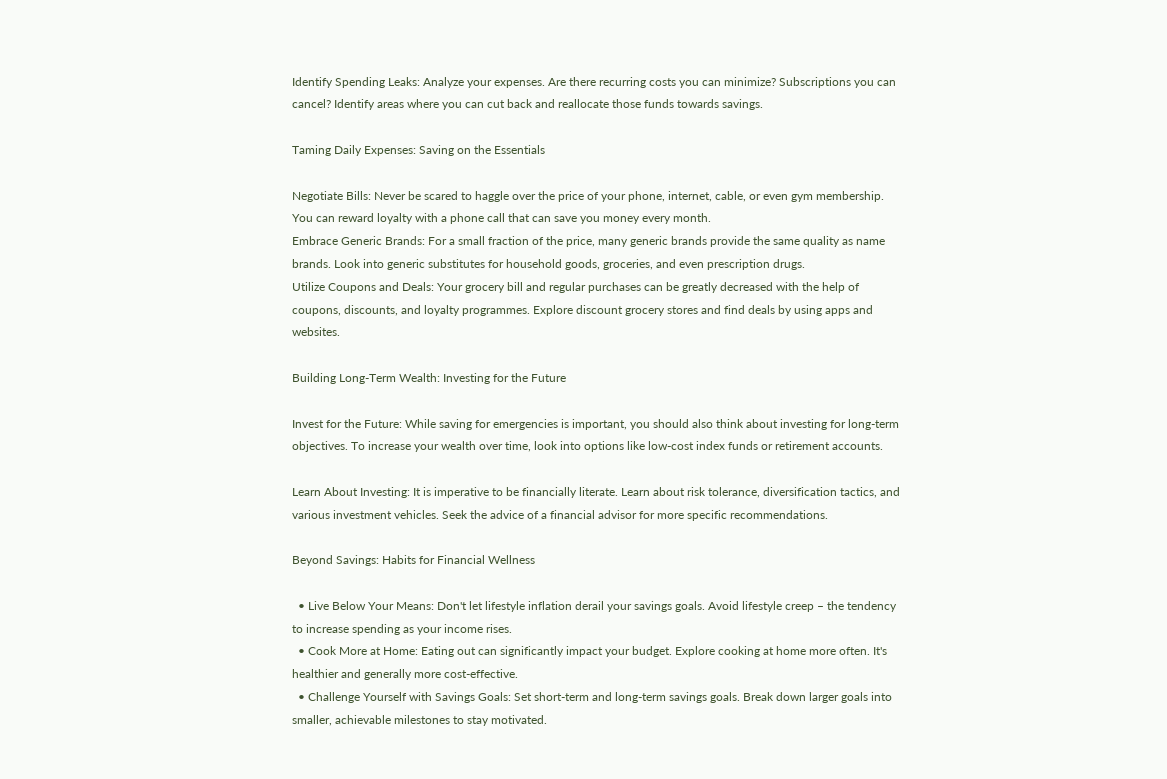Identify Spending Leaks: Analyze your expenses. Are there recurring costs you can minimize? Subscriptions you can cancel? Identify areas where you can cut back and reallocate those funds towards savings.

Taming Daily Expenses: Saving on the Essentials

Negotiate Bills: Never be scared to haggle over the price of your phone, internet, cable, or even gym membership. You can reward loyalty with a phone call that can save you money every month.
Embrace Generic Brands: For a small fraction of the price, many generic brands provide the same quality as name brands. Look into generic substitutes for household goods, groceries, and even prescription drugs.
Utilize Coupons and Deals: Your grocery bill and regular purchases can be greatly decreased with the help of coupons, discounts, and loyalty programmes. Explore discount grocery stores and find deals by using apps and websites.

Building Long-Term Wealth: Investing for the Future

Invest for the Future: While saving for emergencies is important, you should also think about investing for long-term objectives. To increase your wealth over time, look into options like low-cost index funds or retirement accounts.

Learn About Investing: It is imperative to be financially literate. Learn about risk tolerance, diversification tactics, and various investment vehicles. Seek the advice of a financial advisor for more specific recommendations.

Beyond Savings: Habits for Financial Wellness

  • Live Below Your Means: Don't let lifestyle inflation derail your savings goals. Avoid lifestyle creep – the tendency to increase spending as your income rises.
  • Cook More at Home: Eating out can significantly impact your budget. Explore cooking at home more often. It's healthier and generally more cost-effective.
  • Challenge Yourself with Savings Goals: Set short-term and long-term savings goals. Break down larger goals into smaller, achievable milestones to stay motivated.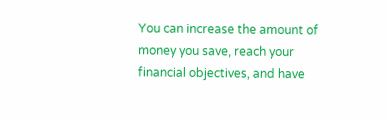You can increase the amount of money you save, reach your financial objectives, and have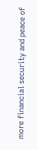more financial security and peace of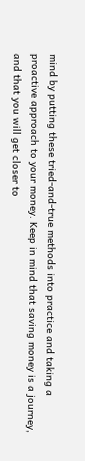mind by putting these tried-and-true methods into practice and taking a proactive approach to your money. Keep in mind that saving money is a journey, and that you will get closer to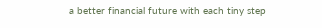a better financial future with each tiny step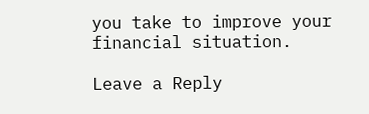you take to improve your financial situation.

Leave a Reply